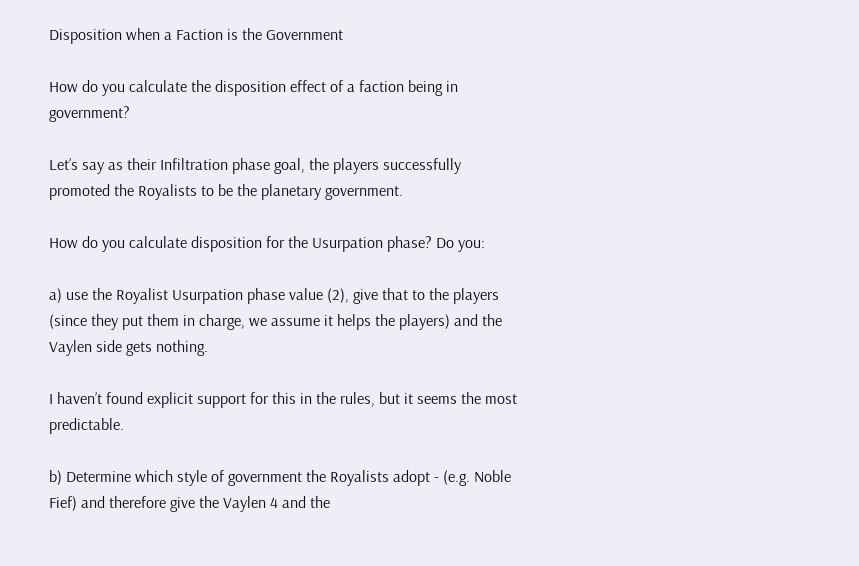Disposition when a Faction is the Government

How do you calculate the disposition effect of a faction being in government?

Let’s say as their Infiltration phase goal, the players successfully promoted the Royalists to be the planetary government.

How do you calculate disposition for the Usurpation phase? Do you:

a) use the Royalist Usurpation phase value (2), give that to the players (since they put them in charge, we assume it helps the players) and the Vaylen side gets nothing.

I haven’t found explicit support for this in the rules, but it seems the most predictable.

b) Determine which style of government the Royalists adopt - (e.g. Noble Fief) and therefore give the Vaylen 4 and the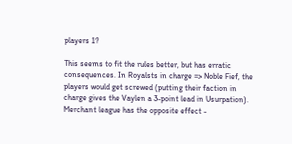players 1?

This seems to fit the rules better, but has erratic consequences. In Royalsts in charge => Noble Fief, the players would get screwed (putting their faction in charge gives the Vaylen a 3-point lead in Usurpation). Merchant league has the opposite effect -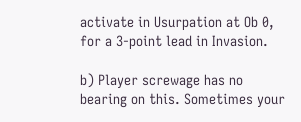activate in Usurpation at Ob 0, for a 3-point lead in Invasion.

b) Player screwage has no bearing on this. Sometimes your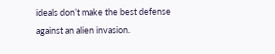ideals don’t make the best defense against an alien invasion.